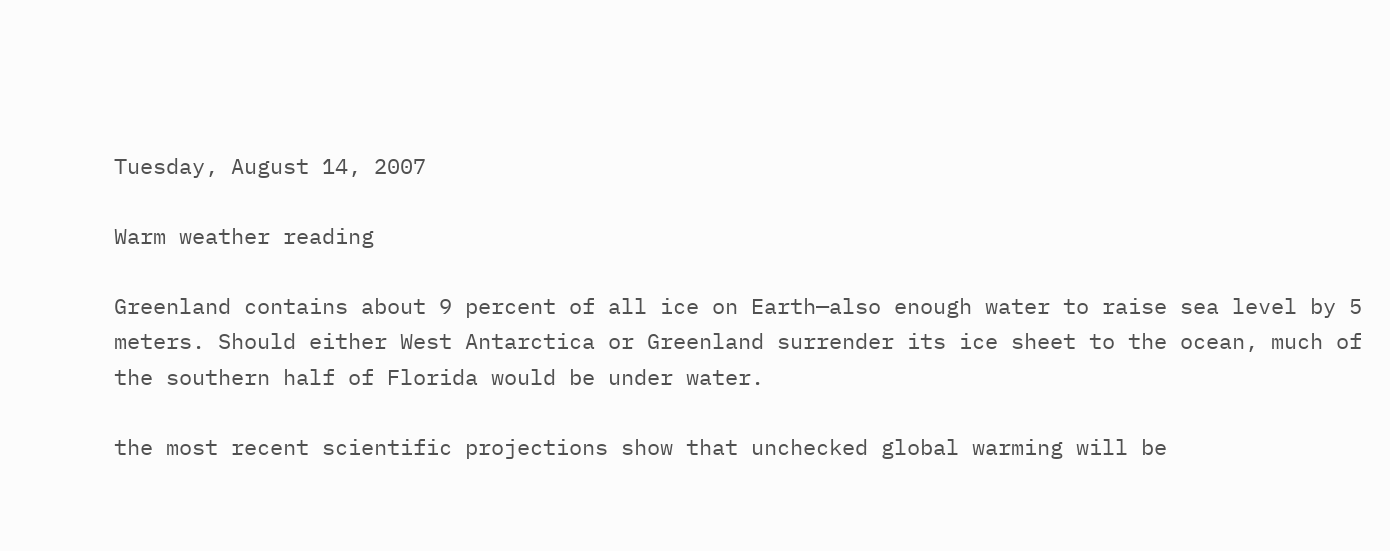Tuesday, August 14, 2007

Warm weather reading

Greenland contains about 9 percent of all ice on Earth—also enough water to raise sea level by 5 meters. Should either West Antarctica or Greenland surrender its ice sheet to the ocean, much of the southern half of Florida would be under water.

the most recent scientific projections show that unchecked global warming will be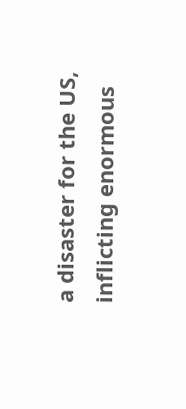a disaster for the US, inflicting enormous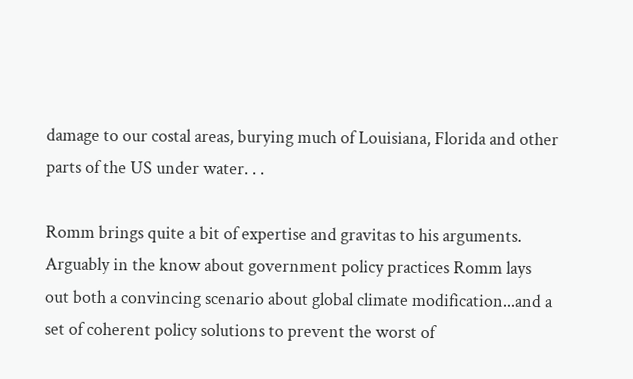damage to our costal areas, burying much of Louisiana, Florida and other parts of the US under water. . .

Romm brings quite a bit of expertise and gravitas to his arguments. Arguably in the know about government policy practices Romm lays out both a convincing scenario about global climate modification...and a set of coherent policy solutions to prevent the worst of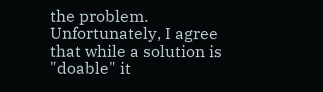the problem. Unfortunately, I agree that while a solution is "doable" it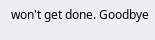won't get done. Goodbye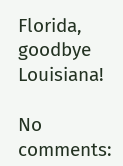Florida, goodbye Louisiana!

No comments: